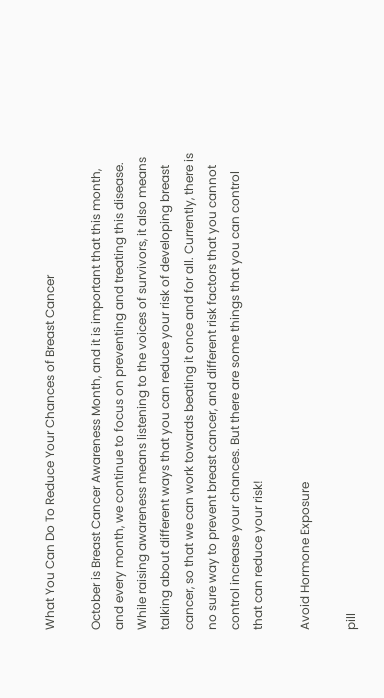What You Can Do To Reduce Your Chances of Breast Cancer

October is Breast Cancer Awareness Month, and it is important that this month, and every month, we continue to focus on preventing and treating this disease. While raising awareness means listening to the voices of survivors, it also means talking about different ways that you can reduce your risk of developing breast cancer, so that we can work towards beating it once and for all. Currently, there is no sure way to prevent breast cancer, and different risk factors that you cannot control increase your chances. But there are some things that you can control that can reduce your risk!

Avoid Hormone Exposure

pill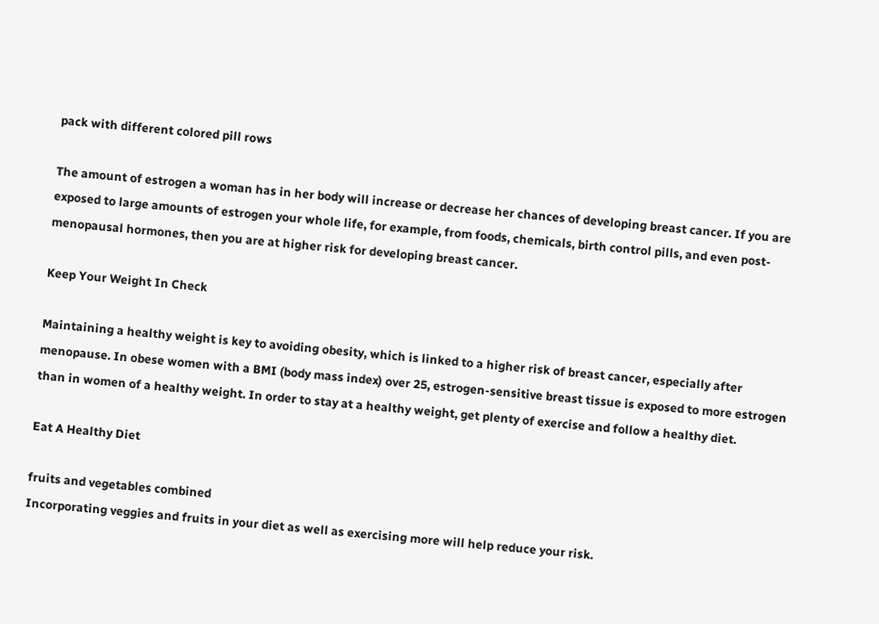pack with different colored pill rows

The amount of estrogen a woman has in her body will increase or decrease her chances of developing breast cancer. If you are exposed to large amounts of estrogen your whole life, for example, from foods, chemicals, birth control pills, and even post-menopausal hormones, then you are at higher risk for developing breast cancer.

Keep Your Weight In Check

Maintaining a healthy weight is key to avoiding obesity, which is linked to a higher risk of breast cancer, especially after menopause. In obese women with a BMI (body mass index) over 25, estrogen-sensitive breast tissue is exposed to more estrogen than in women of a healthy weight. In order to stay at a healthy weight, get plenty of exercise and follow a healthy diet.

Eat A Healthy Diet

fruits and vegetables combined
Incorporating veggies and fruits in your diet as well as exercising more will help reduce your risk.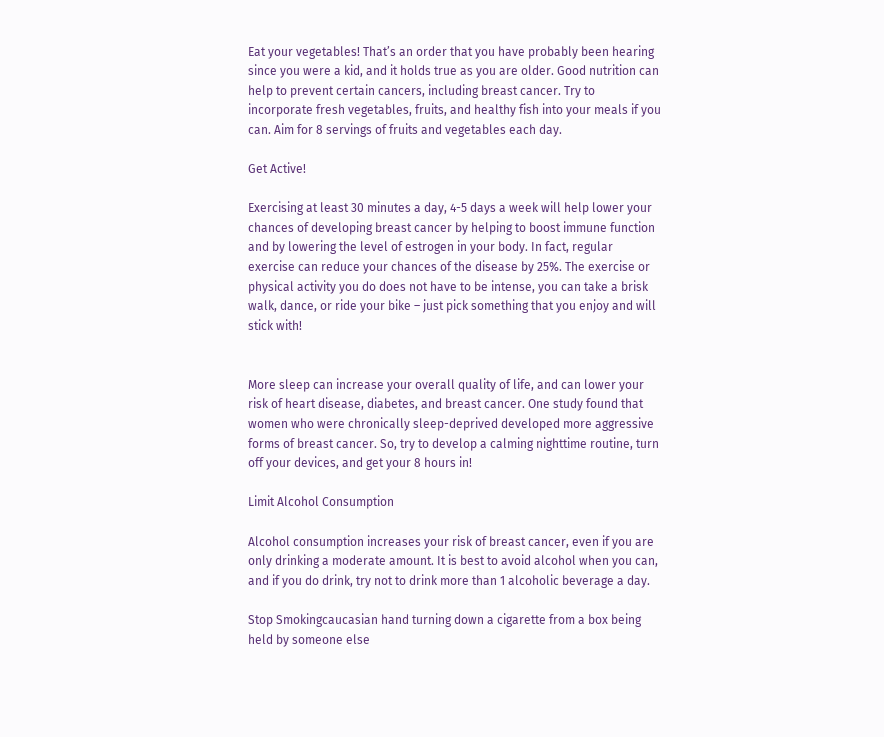Eat your vegetables! That’s an order that you have probably been hearing since you were a kid, and it holds true as you are older. Good nutrition can help to prevent certain cancers, including breast cancer. Try to incorporate fresh vegetables, fruits, and healthy fish into your meals if you can. Aim for 8 servings of fruits and vegetables each day.

Get Active!

Exercising at least 30 minutes a day, 4-5 days a week will help lower your chances of developing breast cancer by helping to boost immune function and by lowering the level of estrogen in your body. In fact, regular exercise can reduce your chances of the disease by 25%. The exercise or physical activity you do does not have to be intense, you can take a brisk walk, dance, or ride your bike – just pick something that you enjoy and will stick with!


More sleep can increase your overall quality of life, and can lower your risk of heart disease, diabetes, and breast cancer. One study found that women who were chronically sleep-deprived developed more aggressive forms of breast cancer. So, try to develop a calming nighttime routine, turn off your devices, and get your 8 hours in!

Limit Alcohol Consumption

Alcohol consumption increases your risk of breast cancer, even if you are only drinking a moderate amount. It is best to avoid alcohol when you can, and if you do drink, try not to drink more than 1 alcoholic beverage a day.

Stop Smokingcaucasian hand turning down a cigarette from a box being held by someone else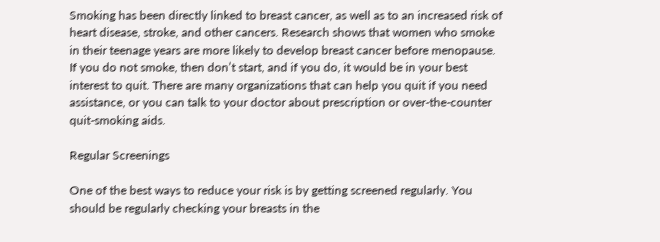Smoking has been directly linked to breast cancer, as well as to an increased risk of heart disease, stroke, and other cancers. Research shows that women who smoke in their teenage years are more likely to develop breast cancer before menopause. If you do not smoke, then don’t start, and if you do, it would be in your best interest to quit. There are many organizations that can help you quit if you need assistance, or you can talk to your doctor about prescription or over-the-counter quit-smoking aids.

Regular Screenings

One of the best ways to reduce your risk is by getting screened regularly. You should be regularly checking your breasts in the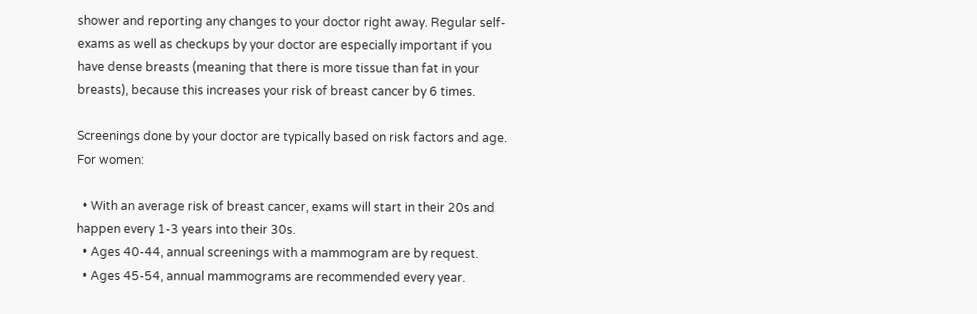shower and reporting any changes to your doctor right away. Regular self-exams as well as checkups by your doctor are especially important if you have dense breasts (meaning that there is more tissue than fat in your breasts), because this increases your risk of breast cancer by 6 times.

Screenings done by your doctor are typically based on risk factors and age. For women:

  • With an average risk of breast cancer, exams will start in their 20s and happen every 1-3 years into their 30s.
  • Ages 40-44, annual screenings with a mammogram are by request.
  • Ages 45-54, annual mammograms are recommended every year.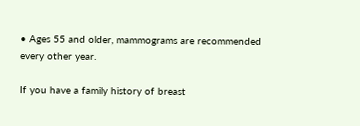• Ages 55 and older, mammograms are recommended every other year.

If you have a family history of breast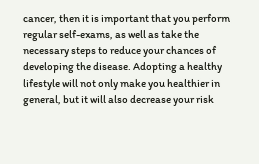cancer, then it is important that you perform regular self-exams, as well as take the necessary steps to reduce your chances of developing the disease. Adopting a healthy lifestyle will not only make you healthier in general, but it will also decrease your risk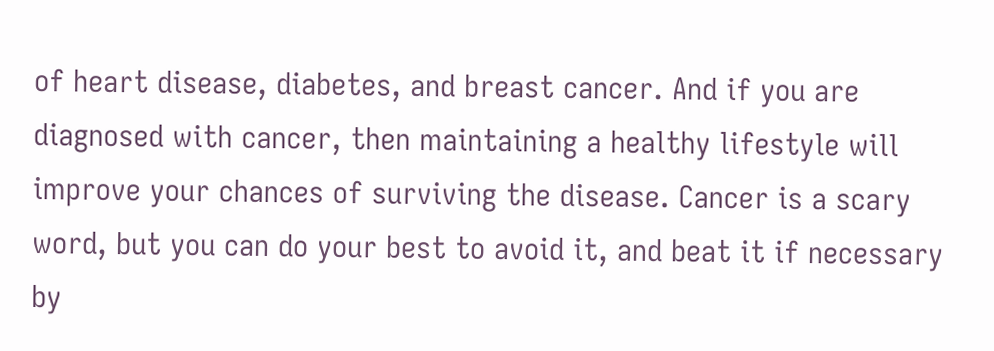of heart disease, diabetes, and breast cancer. And if you are diagnosed with cancer, then maintaining a healthy lifestyle will improve your chances of surviving the disease. Cancer is a scary word, but you can do your best to avoid it, and beat it if necessary by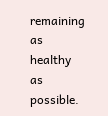remaining as healthy as possible.